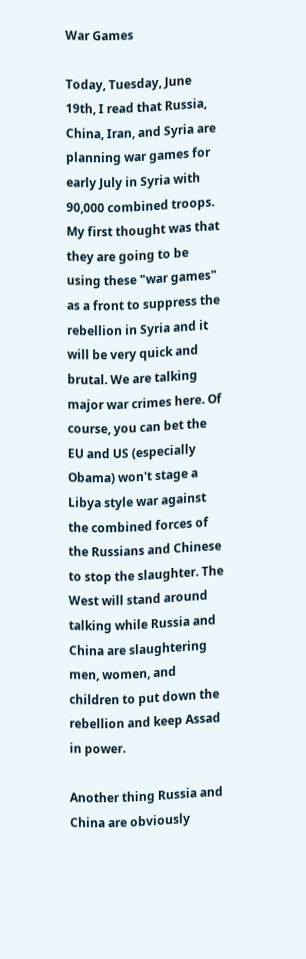War Games

Today, Tuesday, June 19th, I read that Russia, China, Iran, and Syria are planning war games for early July in Syria with 90,000 combined troops. My first thought was that they are going to be using these "war games" as a front to suppress the rebellion in Syria and it will be very quick and brutal. We are talking major war crimes here. Of course, you can bet the EU and US (especially Obama) won't stage a Libya style war against the combined forces of the Russians and Chinese to stop the slaughter. The West will stand around talking while Russia and China are slaughtering men, women, and children to put down the rebellion and keep Assad in power.

Another thing Russia and China are obviously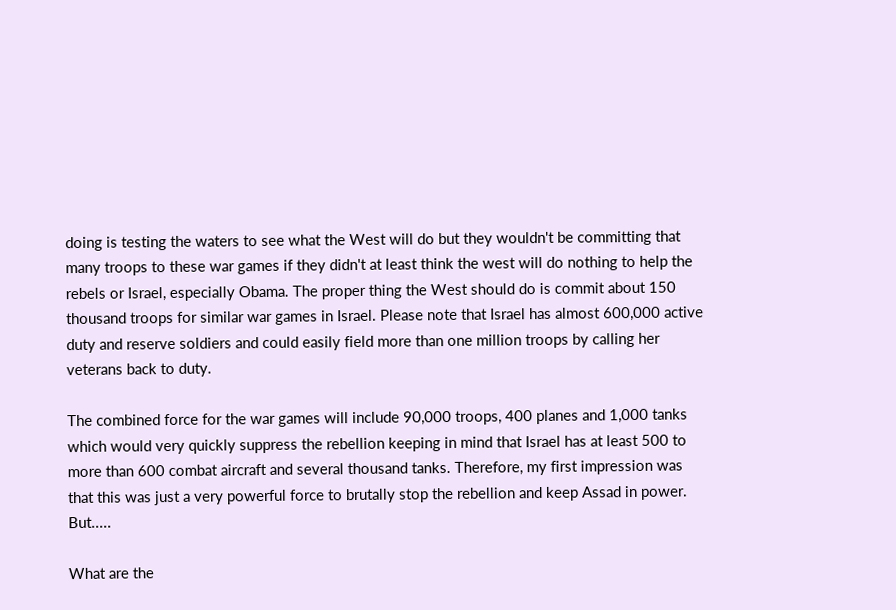doing is testing the waters to see what the West will do but they wouldn't be committing that many troops to these war games if they didn't at least think the west will do nothing to help the rebels or Israel, especially Obama. The proper thing the West should do is commit about 150 thousand troops for similar war games in Israel. Please note that Israel has almost 600,000 active duty and reserve soldiers and could easily field more than one million troops by calling her veterans back to duty.

The combined force for the war games will include 90,000 troops, 400 planes and 1,000 tanks which would very quickly suppress the rebellion keeping in mind that Israel has at least 500 to more than 600 combat aircraft and several thousand tanks. Therefore, my first impression was that this was just a very powerful force to brutally stop the rebellion and keep Assad in power. But.....

What are the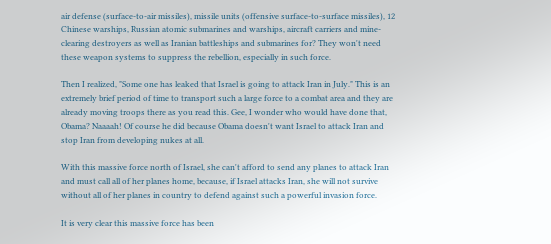air defense (surface-to-air missiles), missile units (offensive surface-to-surface missiles), 12 Chinese warships, Russian atomic submarines and warships, aircraft carriers and mine-clearing destroyers as well as Iranian battleships and submarines for? They won't need these weapon systems to suppress the rebellion, especially in such force.

Then I realized, "Some one has leaked that Israel is going to attack Iran in July." This is an extremely brief period of time to transport such a large force to a combat area and they are already moving troops there as you read this. Gee, I wonder who would have done that, Obama? Naaaah! Of course he did because Obama doesn't want Israel to attack Iran and stop Iran from developing nukes at all.

With this massive force north of Israel, she can't afford to send any planes to attack Iran and must call all of her planes home, because, if Israel attacks Iran, she will not survive without all of her planes in country to defend against such a powerful invasion force.

It is very clear this massive force has been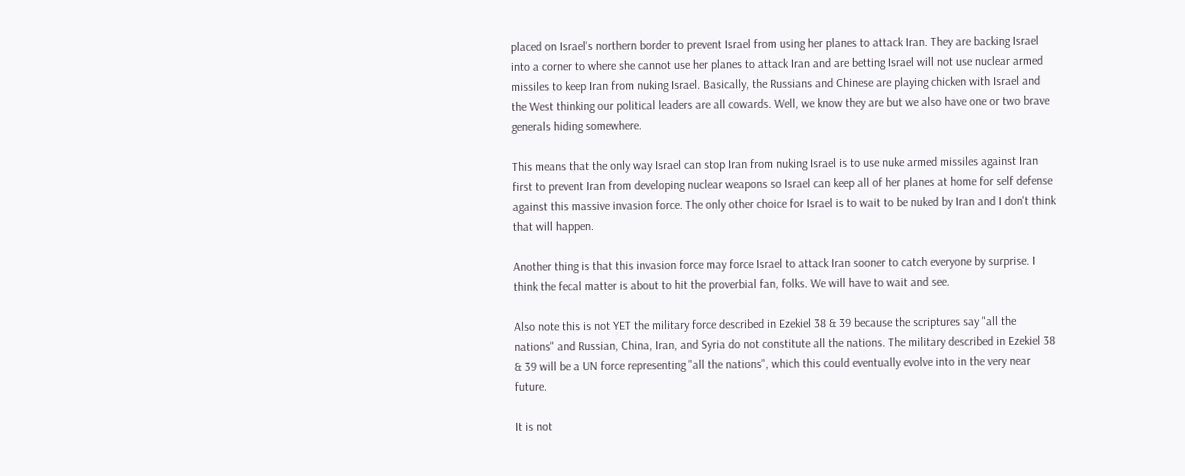placed on Israel's northern border to prevent Israel from using her planes to attack Iran. They are backing Israel into a corner to where she cannot use her planes to attack Iran and are betting Israel will not use nuclear armed missiles to keep Iran from nuking Israel. Basically, the Russians and Chinese are playing chicken with Israel and the West thinking our political leaders are all cowards. Well, we know they are but we also have one or two brave generals hiding somewhere.

This means that the only way Israel can stop Iran from nuking Israel is to use nuke armed missiles against Iran first to prevent Iran from developing nuclear weapons so Israel can keep all of her planes at home for self defense against this massive invasion force. The only other choice for Israel is to wait to be nuked by Iran and I don't think that will happen.

Another thing is that this invasion force may force Israel to attack Iran sooner to catch everyone by surprise. I think the fecal matter is about to hit the proverbial fan, folks. We will have to wait and see.

Also note this is not YET the military force described in Ezekiel 38 & 39 because the scriptures say "all the nations" and Russian, China, Iran, and Syria do not constitute all the nations. The military described in Ezekiel 38 & 39 will be a UN force representing "all the nations", which this could eventually evolve into in the very near future.

It is not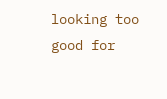looking too good for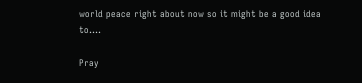world peace right about now so it might be a good idea to....

Pray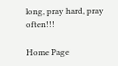long, pray hard, pray often!!!

Home Page